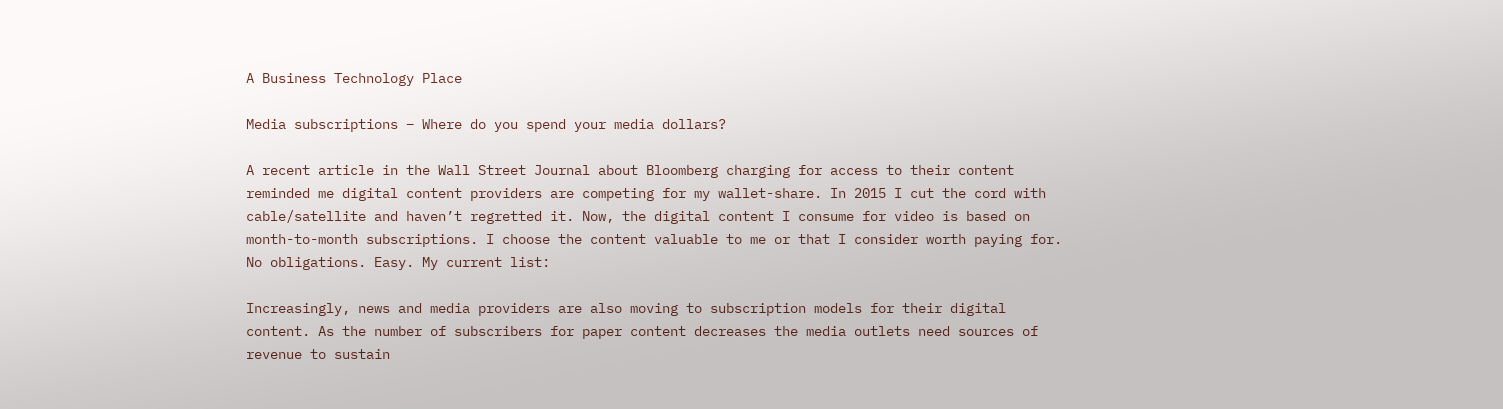A Business Technology Place

Media subscriptions – Where do you spend your media dollars?

A recent article in the Wall Street Journal about Bloomberg charging for access to their content reminded me digital content providers are competing for my wallet-share. In 2015 I cut the cord with cable/satellite and haven’t regretted it. Now, the digital content I consume for video is based on month-to-month subscriptions. I choose the content valuable to me or that I consider worth paying for. No obligations. Easy. My current list:

Increasingly, news and media providers are also moving to subscription models for their digital content. As the number of subscribers for paper content decreases the media outlets need sources of revenue to sustain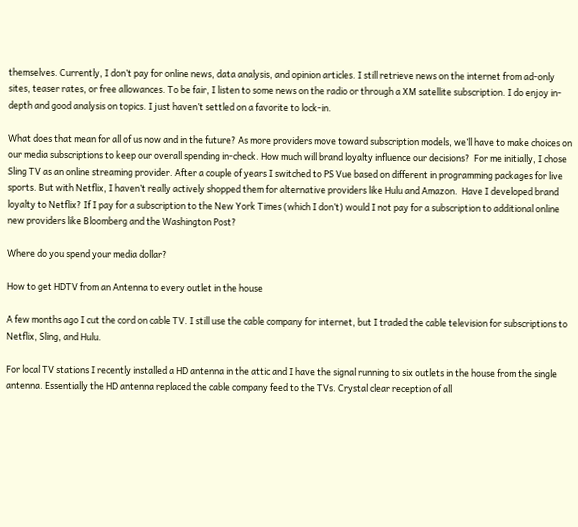themselves. Currently, I don’t pay for online news, data analysis, and opinion articles. I still retrieve news on the internet from ad-only sites, teaser rates, or free allowances. To be fair, I listen to some news on the radio or through a XM satellite subscription. I do enjoy in-depth and good analysis on topics. I just haven’t settled on a favorite to lock-in.

What does that mean for all of us now and in the future? As more providers move toward subscription models, we’ll have to make choices on our media subscriptions to keep our overall spending in-check. How much will brand loyalty influence our decisions?  For me initially, I chose Sling TV as an online streaming provider. After a couple of years I switched to PS Vue based on different in programming packages for live sports. But with Netflix, I haven’t really actively shopped them for alternative providers like Hulu and Amazon.  Have I developed brand loyalty to Netflix? If I pay for a subscription to the New York Times (which I don’t) would I not pay for a subscription to additional online new providers like Bloomberg and the Washington Post?

Where do you spend your media dollar?

How to get HDTV from an Antenna to every outlet in the house

A few months ago I cut the cord on cable TV. I still use the cable company for internet, but I traded the cable television for subscriptions to Netflix, Sling, and Hulu.

For local TV stations I recently installed a HD antenna in the attic and I have the signal running to six outlets in the house from the single antenna. Essentially the HD antenna replaced the cable company feed to the TVs. Crystal clear reception of all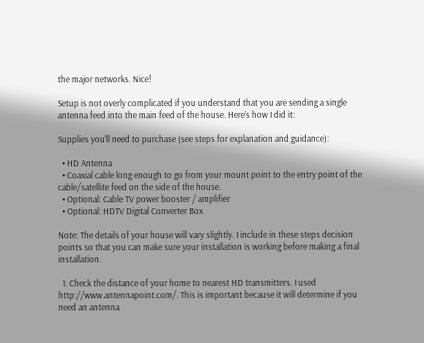the major networks. Nice!

Setup is not overly complicated if you understand that you are sending a single antenna feed into the main feed of the house. Here’s how I did it:

Supplies you’ll need to purchase (see steps for explanation and guidance):

  • HD Antenna
  • Coaxial cable long enough to go from your mount point to the entry point of the cable/satellite feed on the side of the house.
  • Optional: Cable TV power booster / amplifier
  • Optional: HDTV Digital Converter Box

Note: The details of your house will vary slightly. I include in these steps decision points so that you can make sure your installation is working before making a final installation.

  1. Check the distance of your home to nearest HD transmitters. I used http://www.antennapoint.com/. This is important because it will determine if you need an antenna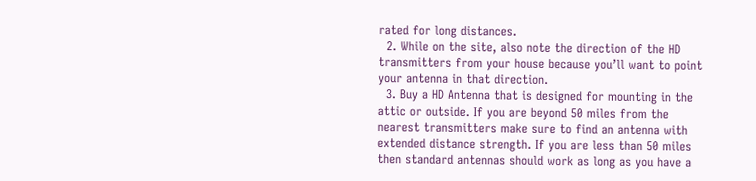rated for long distances.
  2. While on the site, also note the direction of the HD transmitters from your house because you’ll want to point your antenna in that direction.
  3. Buy a HD Antenna that is designed for mounting in the attic or outside. If you are beyond 50 miles from the nearest transmitters make sure to find an antenna with extended distance strength. If you are less than 50 miles then standard antennas should work as long as you have a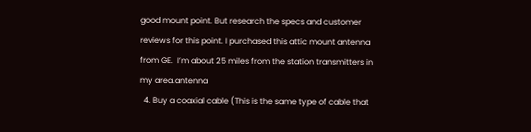good mount point. But research the specs and customer reviews for this point. I purchased this attic mount antenna from GE.  I’m about 25 miles from the station transmitters in my area.antenna
  4. Buy a coaxial cable (This is the same type of cable that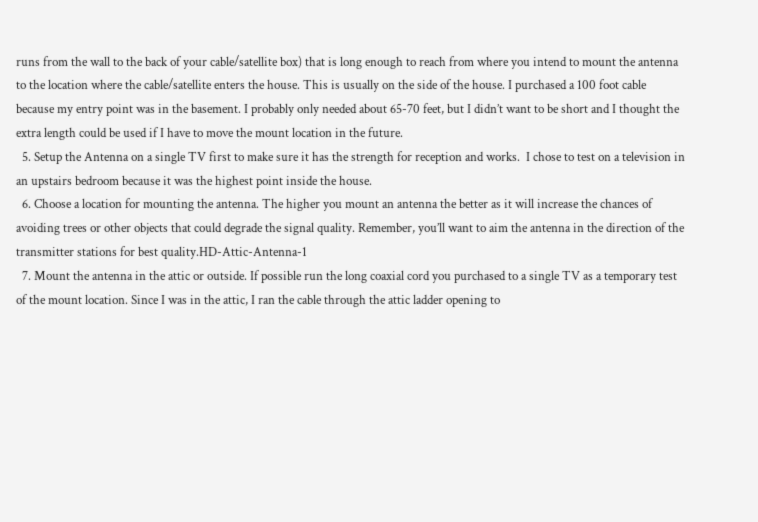runs from the wall to the back of your cable/satellite box) that is long enough to reach from where you intend to mount the antenna to the location where the cable/satellite enters the house. This is usually on the side of the house. I purchased a 100 foot cable because my entry point was in the basement. I probably only needed about 65-70 feet, but I didn’t want to be short and I thought the extra length could be used if I have to move the mount location in the future.
  5. Setup the Antenna on a single TV first to make sure it has the strength for reception and works.  I chose to test on a television in an upstairs bedroom because it was the highest point inside the house.
  6. Choose a location for mounting the antenna. The higher you mount an antenna the better as it will increase the chances of avoiding trees or other objects that could degrade the signal quality. Remember, you’ll want to aim the antenna in the direction of the transmitter stations for best quality.HD-Attic-Antenna-1
  7. Mount the antenna in the attic or outside. If possible run the long coaxial cord you purchased to a single TV as a temporary test of the mount location. Since I was in the attic, I ran the cable through the attic ladder opening to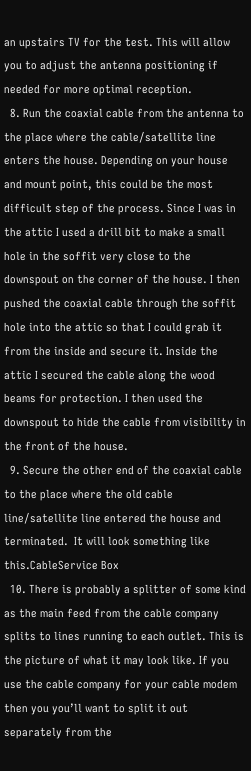an upstairs TV for the test. This will allow you to adjust the antenna positioning if needed for more optimal reception.
  8. Run the coaxial cable from the antenna to the place where the cable/satellite line enters the house. Depending on your house and mount point, this could be the most difficult step of the process. Since I was in the attic I used a drill bit to make a small hole in the soffit very close to the downspout on the corner of the house. I then pushed the coaxial cable through the soffit hole into the attic so that I could grab it from the inside and secure it. Inside the attic I secured the cable along the wood beams for protection. I then used the downspout to hide the cable from visibility in the front of the house.
  9. Secure the other end of the coaxial cable to the place where the old cable line/satellite line entered the house and terminated.  It will look something like this.CableService Box
  10. There is probably a splitter of some kind as the main feed from the cable company splits to lines running to each outlet. This is the picture of what it may look like. If you use the cable company for your cable modem then you you’ll want to split it out separately from the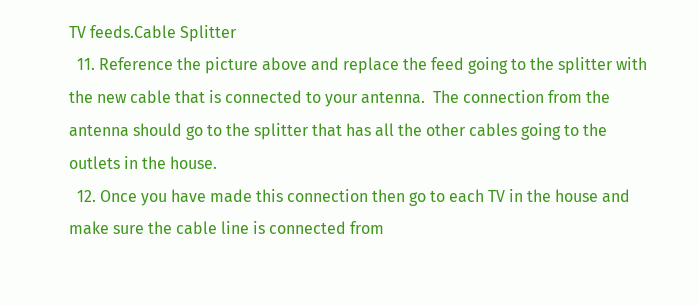TV feeds.Cable Splitter
  11. Reference the picture above and replace the feed going to the splitter with the new cable that is connected to your antenna.  The connection from the antenna should go to the splitter that has all the other cables going to the outlets in the house.
  12. Once you have made this connection then go to each TV in the house and make sure the cable line is connected from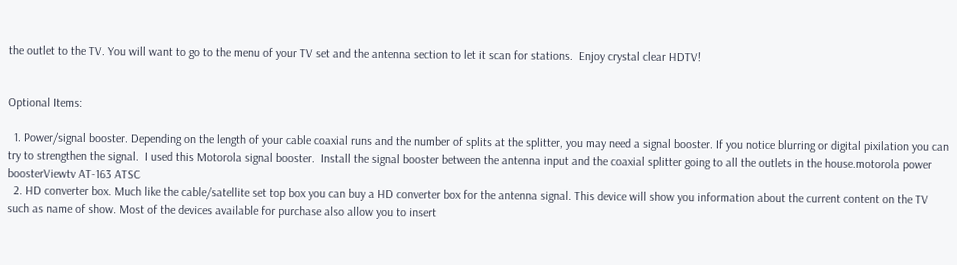the outlet to the TV. You will want to go to the menu of your TV set and the antenna section to let it scan for stations.  Enjoy crystal clear HDTV!


Optional Items:

  1. Power/signal booster. Depending on the length of your cable coaxial runs and the number of splits at the splitter, you may need a signal booster. If you notice blurring or digital pixilation you can try to strengthen the signal.  I used this Motorola signal booster.  Install the signal booster between the antenna input and the coaxial splitter going to all the outlets in the house.motorola power boosterViewtv AT-163 ATSC
  2. HD converter box. Much like the cable/satellite set top box you can buy a HD converter box for the antenna signal. This device will show you information about the current content on the TV such as name of show. Most of the devices available for purchase also allow you to insert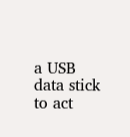a USB data stick to act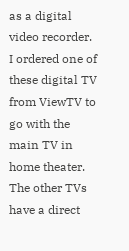as a digital video recorder. I ordered one of these digital TV from ViewTV to go with the main TV in home theater. The other TVs have a direct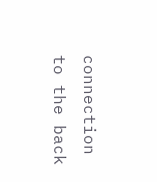connection to the back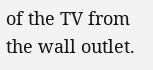of the TV from the wall outlet.